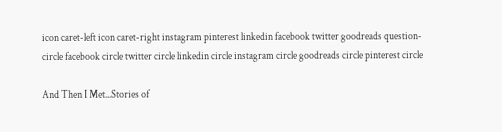icon caret-left icon caret-right instagram pinterest linkedin facebook twitter goodreads question-circle facebook circle twitter circle linkedin circle instagram circle goodreads circle pinterest circle

And Then I Met...Stories of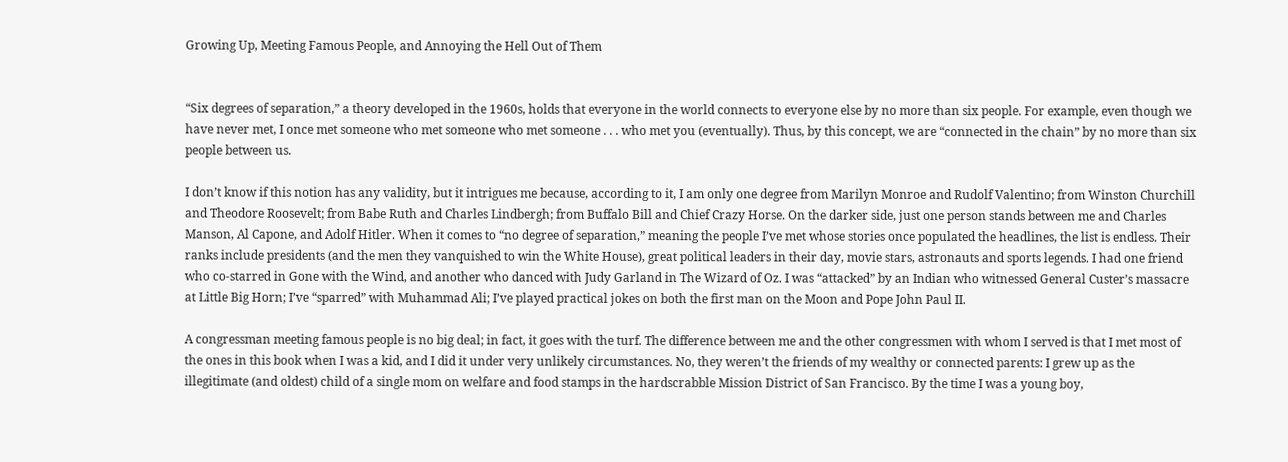Growing Up, Meeting Famous People, and Annoying the Hell Out of Them


“Six degrees of separation,” a theory developed in the 1960s, holds that everyone in the world connects to everyone else by no more than six people. For example, even though we have never met, I once met someone who met someone who met someone . . . who met you (eventually). Thus, by this concept, we are “connected in the chain” by no more than six people between us.

I don’t know if this notion has any validity, but it intrigues me because, according to it, I am only one degree from Marilyn Monroe and Rudolf Valentino; from Winston Churchill and Theodore Roosevelt; from Babe Ruth and Charles Lindbergh; from Buffalo Bill and Chief Crazy Horse. On the darker side, just one person stands between me and Charles Manson, Al Capone, and Adolf Hitler. When it comes to “no degree of separation,” meaning the people I’ve met whose stories once populated the headlines, the list is endless. Their ranks include presidents (and the men they vanquished to win the White House), great political leaders in their day, movie stars, astronauts and sports legends. I had one friend who co-starred in Gone with the Wind, and another who danced with Judy Garland in The Wizard of Oz. I was “attacked” by an Indian who witnessed General Custer’s massacre at Little Big Horn; I’ve “sparred” with Muhammad Ali; I’ve played practical jokes on both the first man on the Moon and Pope John Paul II.

A congressman meeting famous people is no big deal; in fact, it goes with the turf. The difference between me and the other congressmen with whom I served is that I met most of the ones in this book when I was a kid, and I did it under very unlikely circumstances. No, they weren’t the friends of my wealthy or connected parents: I grew up as the illegitimate (and oldest) child of a single mom on welfare and food stamps in the hardscrabble Mission District of San Francisco. By the time I was a young boy,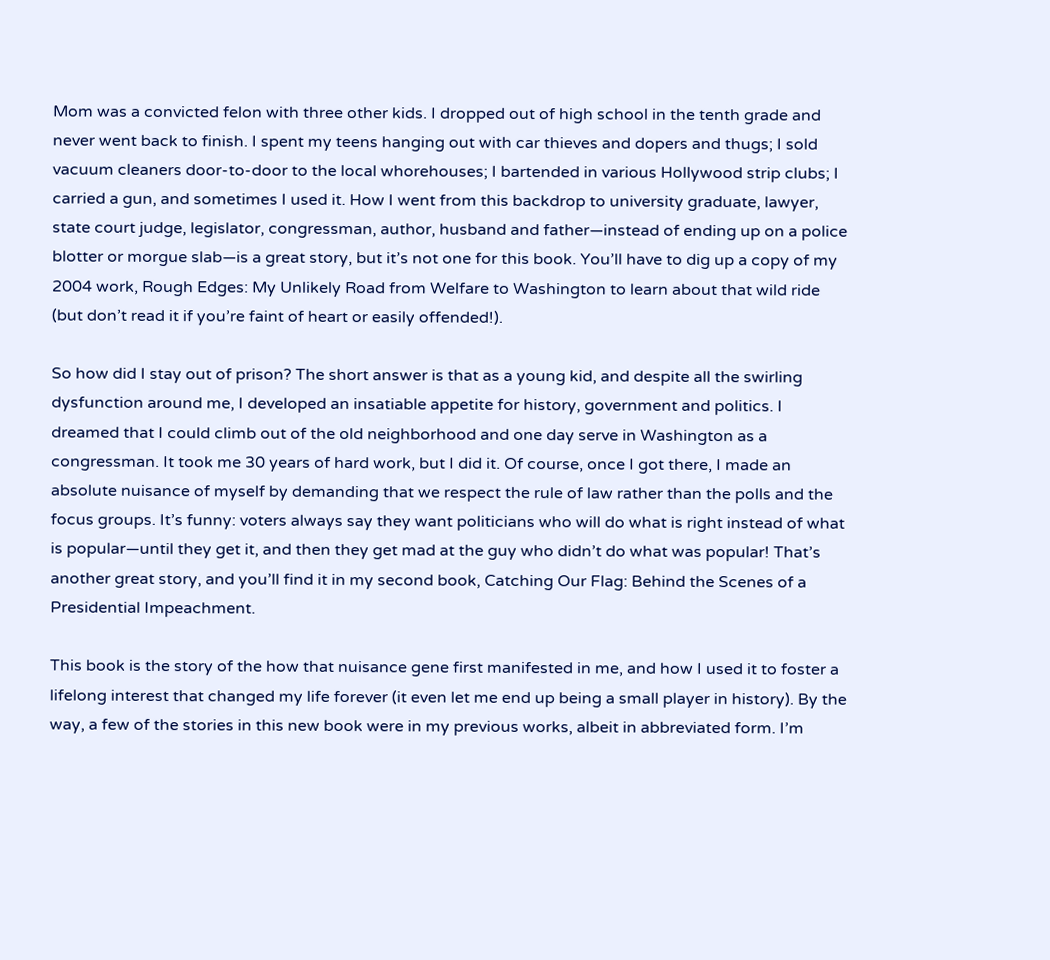Mom was a convicted felon with three other kids. I dropped out of high school in the tenth grade and never went back to finish. I spent my teens hanging out with car thieves and dopers and thugs; I sold vacuum cleaners door-to-door to the local whorehouses; I bartended in various Hollywood strip clubs; I carried a gun, and sometimes I used it. How I went from this backdrop to university graduate, lawyer, state court judge, legislator, congressman, author, husband and father—instead of ending up on a police blotter or morgue slab—is a great story, but it’s not one for this book. You’ll have to dig up a copy of my 2004 work, Rough Edges: My Unlikely Road from Welfare to Washington to learn about that wild ride (but don’t read it if you’re faint of heart or easily offended!).

So how did I stay out of prison? The short answer is that as a young kid, and despite all the swirling dysfunction around me, I developed an insatiable appetite for history, government and politics. I dreamed that I could climb out of the old neighborhood and one day serve in Washington as a congressman. It took me 30 years of hard work, but I did it. Of course, once I got there, I made an absolute nuisance of myself by demanding that we respect the rule of law rather than the polls and the focus groups. It’s funny: voters always say they want politicians who will do what is right instead of what is popular—until they get it, and then they get mad at the guy who didn’t do what was popular! That’s another great story, and you’ll find it in my second book, Catching Our Flag: Behind the Scenes of a Presidential Impeachment.

This book is the story of the how that nuisance gene first manifested in me, and how I used it to foster a lifelong interest that changed my life forever (it even let me end up being a small player in history). By the way, a few of the stories in this new book were in my previous works, albeit in abbreviated form. I’m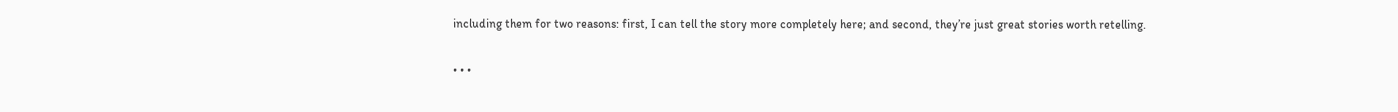including them for two reasons: first, I can tell the story more completely here; and second, they’re just great stories worth retelling.

• • •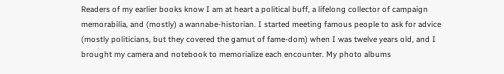Readers of my earlier books know I am at heart a political buff, a lifelong collector of campaign memorabilia, and (mostly) a wannabe-historian. I started meeting famous people to ask for advice (mostly politicians, but they covered the gamut of fame-dom) when I was twelve years old, and I brought my camera and notebook to memorialize each encounter. My photo albums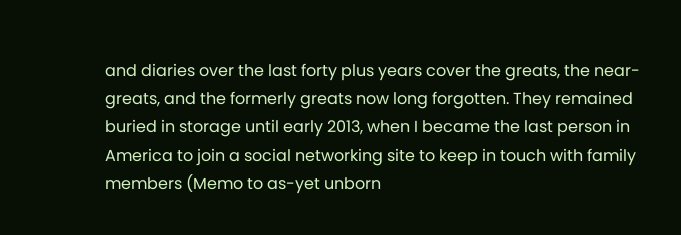and diaries over the last forty plus years cover the greats, the near-greats, and the formerly greats now long forgotten. They remained buried in storage until early 2013, when I became the last person in America to join a social networking site to keep in touch with family members (Memo to as-yet unborn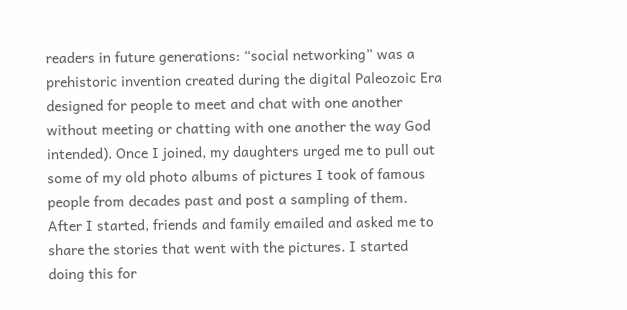readers in future generations: “social networking” was a prehistoric invention created during the digital Paleozoic Era designed for people to meet and chat with one another without meeting or chatting with one another the way God intended). Once I joined, my daughters urged me to pull out some of my old photo albums of pictures I took of famous people from decades past and post a sampling of them. After I started, friends and family emailed and asked me to share the stories that went with the pictures. I started doing this for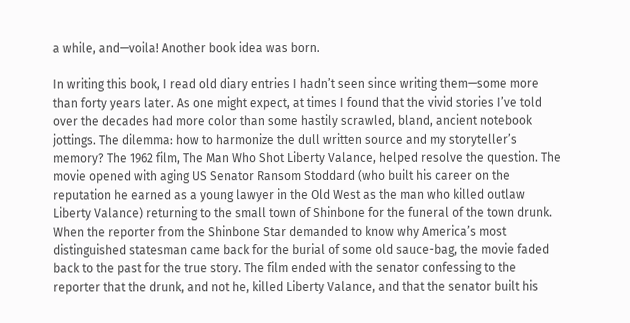a while, and—voila! Another book idea was born.

In writing this book, I read old diary entries I hadn’t seen since writing them—some more than forty years later. As one might expect, at times I found that the vivid stories I’ve told over the decades had more color than some hastily scrawled, bland, ancient notebook jottings. The dilemma: how to harmonize the dull written source and my storyteller’s memory? The 1962 film, The Man Who Shot Liberty Valance, helped resolve the question. The movie opened with aging US Senator Ransom Stoddard (who built his career on the reputation he earned as a young lawyer in the Old West as the man who killed outlaw Liberty Valance) returning to the small town of Shinbone for the funeral of the town drunk. When the reporter from the Shinbone Star demanded to know why America’s most distinguished statesman came back for the burial of some old sauce-bag, the movie faded back to the past for the true story. The film ended with the senator confessing to the reporter that the drunk, and not he, killed Liberty Valance, and that the senator built his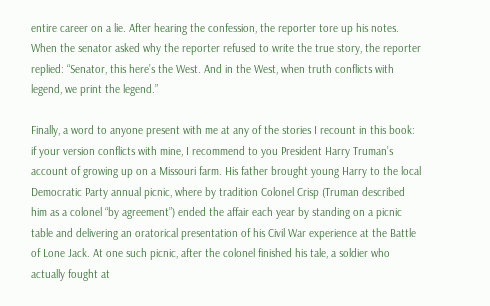entire career on a lie. After hearing the confession, the reporter tore up his notes. When the senator asked why the reporter refused to write the true story, the reporter replied: “Senator, this here’s the West. And in the West, when truth conflicts with legend, we print the legend.”

Finally, a word to anyone present with me at any of the stories I recount in this book: if your version conflicts with mine, I recommend to you President Harry Truman’s account of growing up on a Missouri farm. His father brought young Harry to the local Democratic Party annual picnic, where by tradition Colonel Crisp (Truman described him as a colonel “by agreement”) ended the affair each year by standing on a picnic table and delivering an oratorical presentation of his Civil War experience at the Battle of Lone Jack. At one such picnic, after the colonel finished his tale, a soldier who actually fought at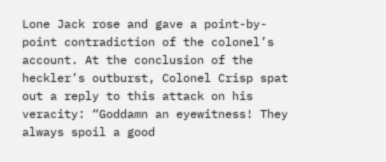Lone Jack rose and gave a point-by-point contradiction of the colonel’s account. At the conclusion of the heckler’s outburst, Colonel Crisp spat out a reply to this attack on his veracity: “Goddamn an eyewitness! They always spoil a good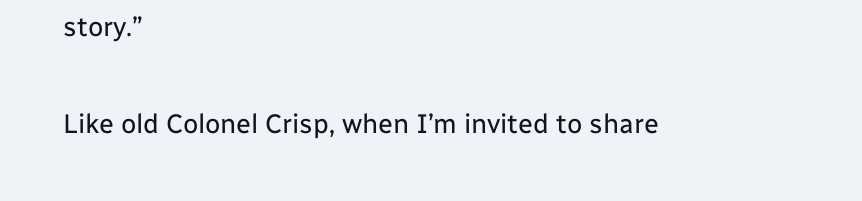story.”

Like old Colonel Crisp, when I’m invited to share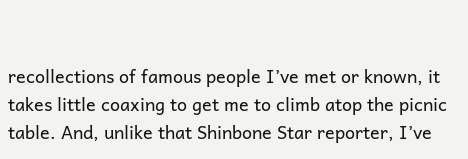recollections of famous people I’ve met or known, it takes little coaxing to get me to climb atop the picnic table. And, unlike that Shinbone Star reporter, I’ve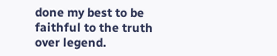done my best to be faithful to the truth over legend.